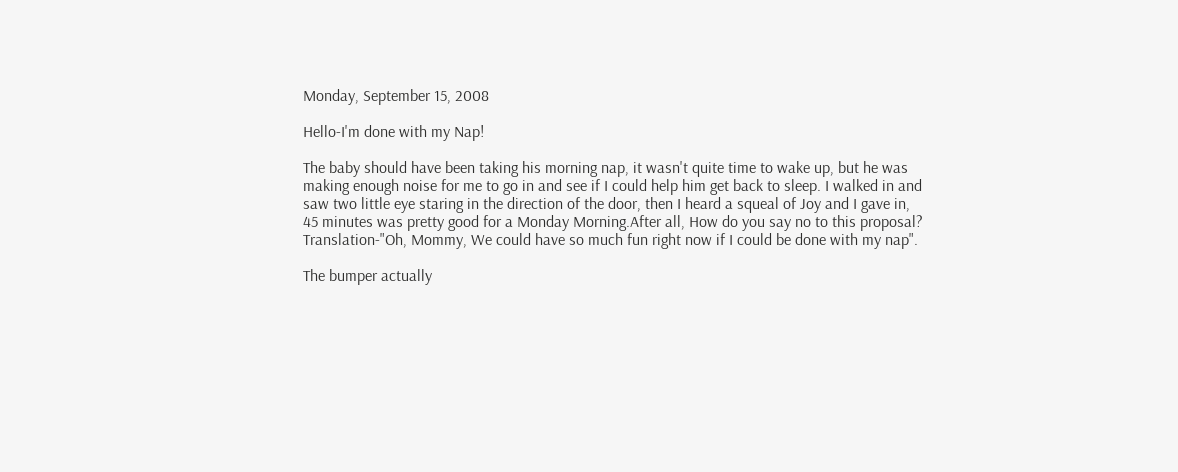Monday, September 15, 2008

Hello-I'm done with my Nap!

The baby should have been taking his morning nap, it wasn't quite time to wake up, but he was making enough noise for me to go in and see if I could help him get back to sleep. I walked in and saw two little eye staring in the direction of the door, then I heard a squeal of Joy and I gave in, 45 minutes was pretty good for a Monday Morning.After all, How do you say no to this proposal?
Translation-"Oh, Mommy, We could have so much fun right now if I could be done with my nap".

The bumper actually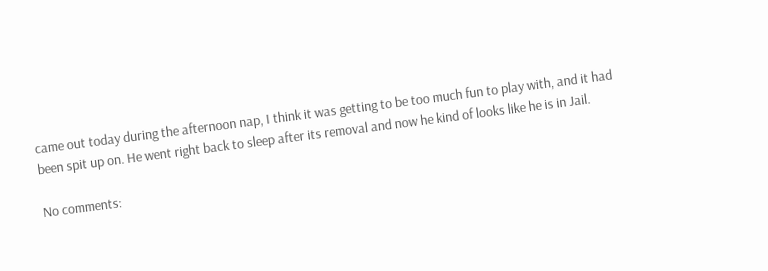came out today during the afternoon nap, I think it was getting to be too much fun to play with, and it had been spit up on. He went right back to sleep after its removal and now he kind of looks like he is in Jail.

No comments: